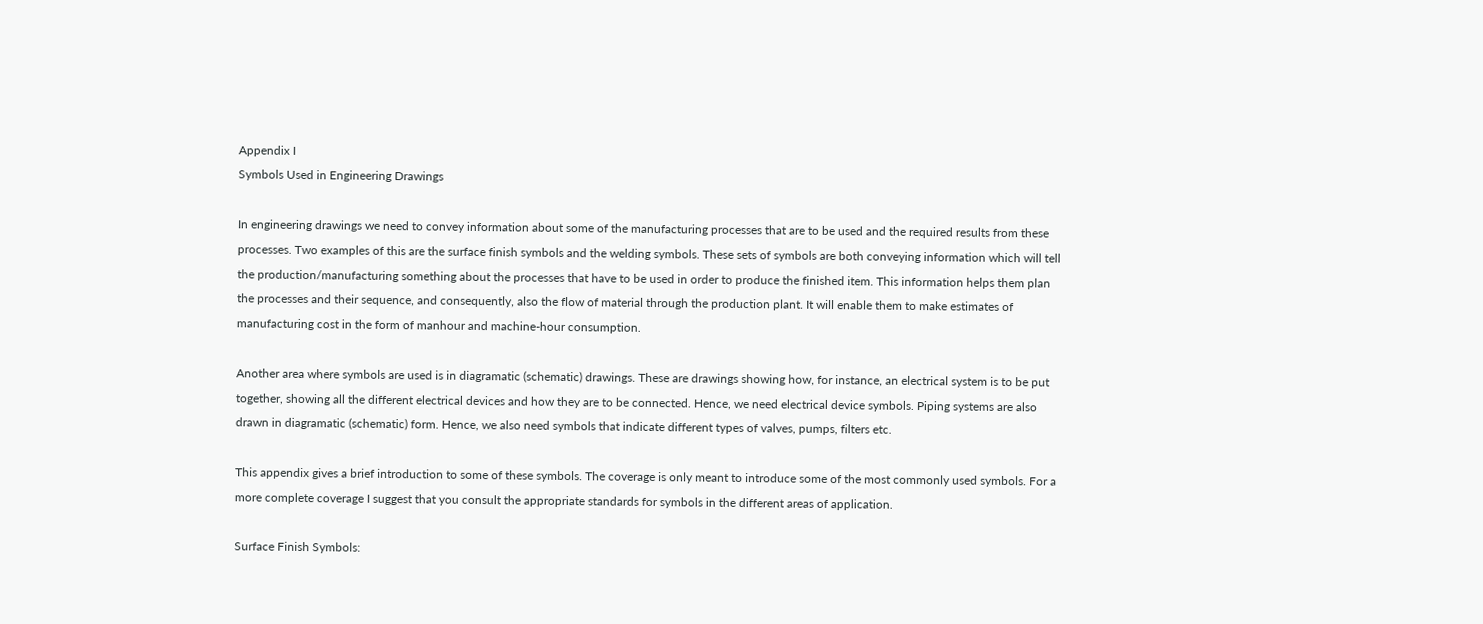Appendix I
Symbols Used in Engineering Drawings

In engineering drawings we need to convey information about some of the manufacturing processes that are to be used and the required results from these processes. Two examples of this are the surface finish symbols and the welding symbols. These sets of symbols are both conveying information which will tell the production/manufacturing something about the processes that have to be used in order to produce the finished item. This information helps them plan the processes and their sequence, and consequently, also the flow of material through the production plant. It will enable them to make estimates of manufacturing cost in the form of manhour and machine-hour consumption.

Another area where symbols are used is in diagramatic (schematic) drawings. These are drawings showing how, for instance, an electrical system is to be put together, showing all the different electrical devices and how they are to be connected. Hence, we need electrical device symbols. Piping systems are also drawn in diagramatic (schematic) form. Hence, we also need symbols that indicate different types of valves, pumps, filters etc.

This appendix gives a brief introduction to some of these symbols. The coverage is only meant to introduce some of the most commonly used symbols. For a more complete coverage I suggest that you consult the appropriate standards for symbols in the different areas of application.

Surface Finish Symbols: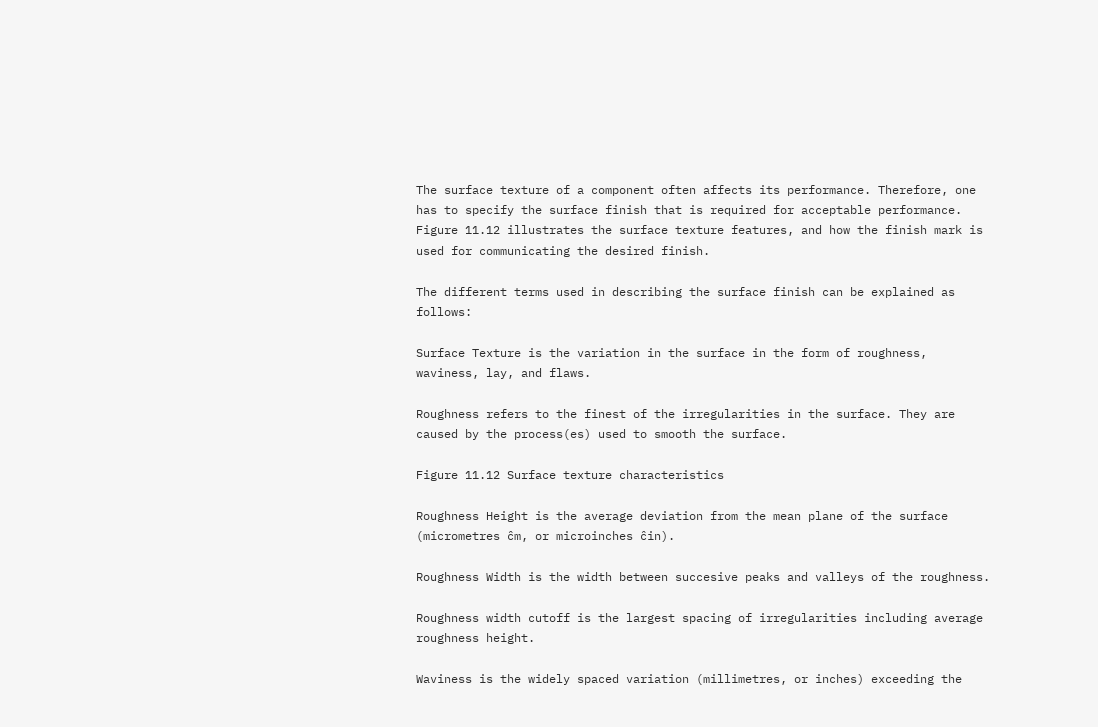The surface texture of a component often affects its performance. Therefore, one has to specify the surface finish that is required for acceptable performance. Figure 11.12 illustrates the surface texture features, and how the finish mark is used for communicating the desired finish.

The different terms used in describing the surface finish can be explained as follows:

Surface Texture is the variation in the surface in the form of roughness, waviness, lay, and flaws.

Roughness refers to the finest of the irregularities in the surface. They are caused by the process(es) used to smooth the surface.

Figure 11.12 Surface texture characteristics

Roughness Height is the average deviation from the mean plane of the surface (micrometres ĉm, or microinches ĉin).

Roughness Width is the width between succesive peaks and valleys of the roughness.

Roughness width cutoff is the largest spacing of irregularities including average roughness height.

Waviness is the widely spaced variation (millimetres, or inches) exceeding the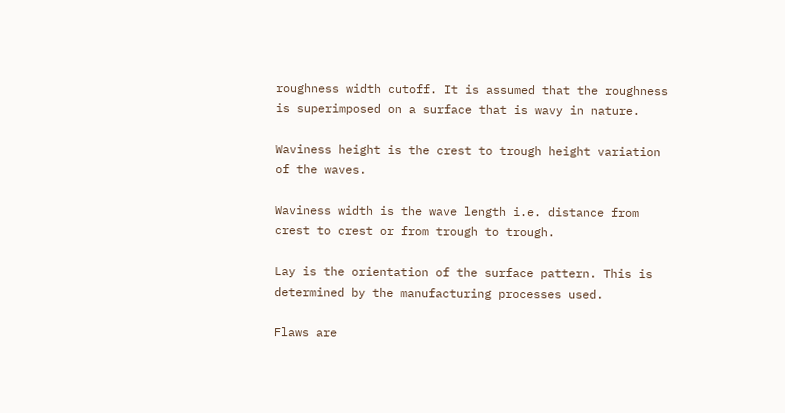roughness width cutoff. It is assumed that the roughness is superimposed on a surface that is wavy in nature.

Waviness height is the crest to trough height variation of the waves.

Waviness width is the wave length i.e. distance from crest to crest or from trough to trough.

Lay is the orientation of the surface pattern. This is determined by the manufacturing processes used.

Flaws are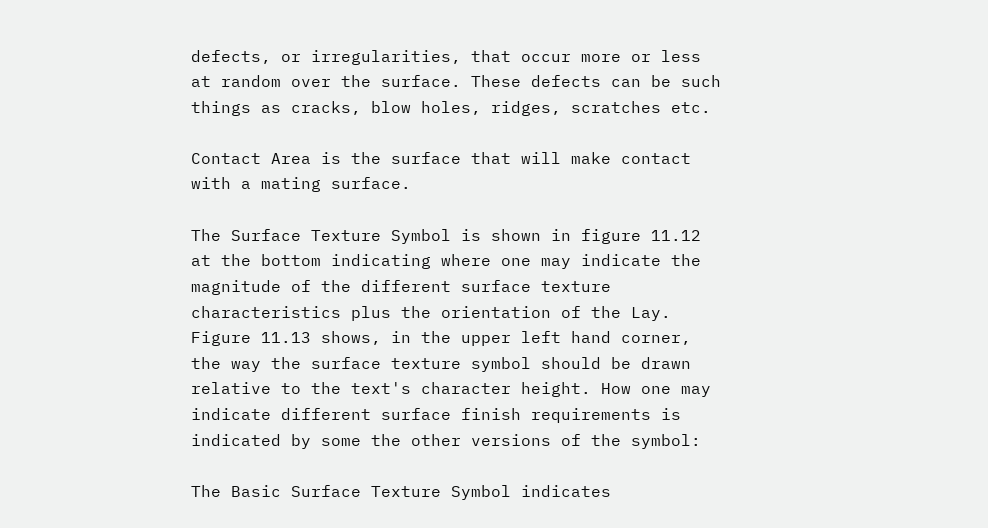defects, or irregularities, that occur more or less at random over the surface. These defects can be such things as cracks, blow holes, ridges, scratches etc.

Contact Area is the surface that will make contact with a mating surface.

The Surface Texture Symbol is shown in figure 11.12 at the bottom indicating where one may indicate the magnitude of the different surface texture characteristics plus the orientation of the Lay. Figure 11.13 shows, in the upper left hand corner, the way the surface texture symbol should be drawn relative to the text's character height. How one may indicate different surface finish requirements is indicated by some the other versions of the symbol:

The Basic Surface Texture Symbol indicates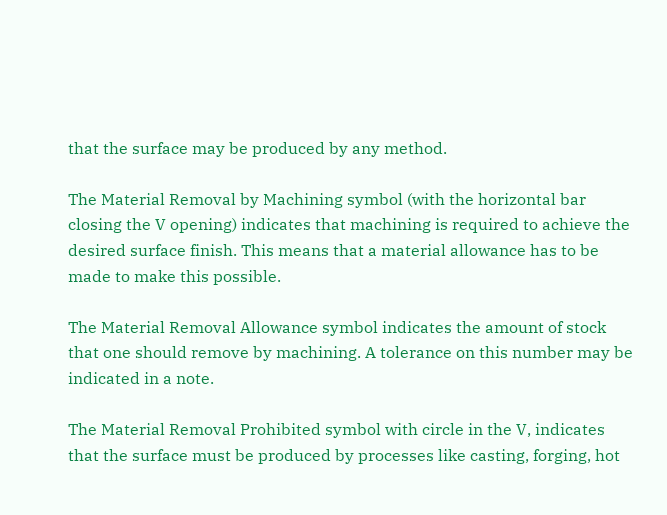that the surface may be produced by any method.

The Material Removal by Machining symbol (with the horizontal bar closing the V opening) indicates that machining is required to achieve the desired surface finish. This means that a material allowance has to be made to make this possible.

The Material Removal Allowance symbol indicates the amount of stock that one should remove by machining. A tolerance on this number may be indicated in a note.

The Material Removal Prohibited symbol with circle in the V, indicates that the surface must be produced by processes like casting, forging, hot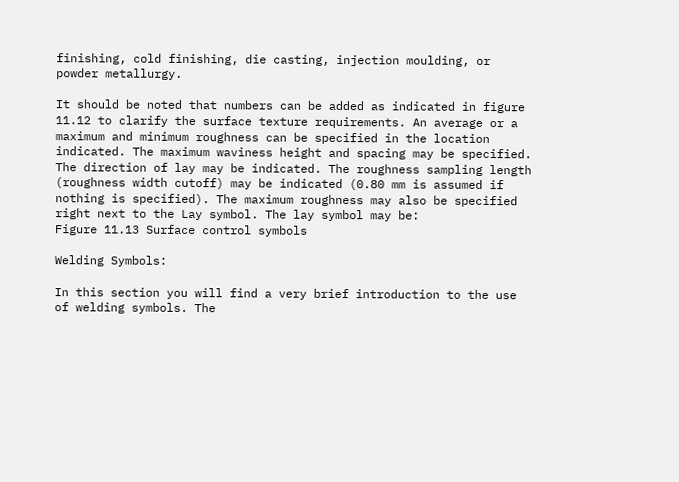finishing, cold finishing, die casting, injection moulding, or powder metallurgy.

It should be noted that numbers can be added as indicated in figure 11.12 to clarify the surface texture requirements. An average or a maximum and minimum roughness can be specified in the location indicated. The maximum waviness height and spacing may be specified. The direction of lay may be indicated. The roughness sampling length (roughness width cutoff) may be indicated (0.80 mm is assumed if nothing is specified). The maximum roughness may also be specified right next to the Lay symbol. The lay symbol may be:
Figure 11.13 Surface control symbols

Welding Symbols:

In this section you will find a very brief introduction to the use of welding symbols. The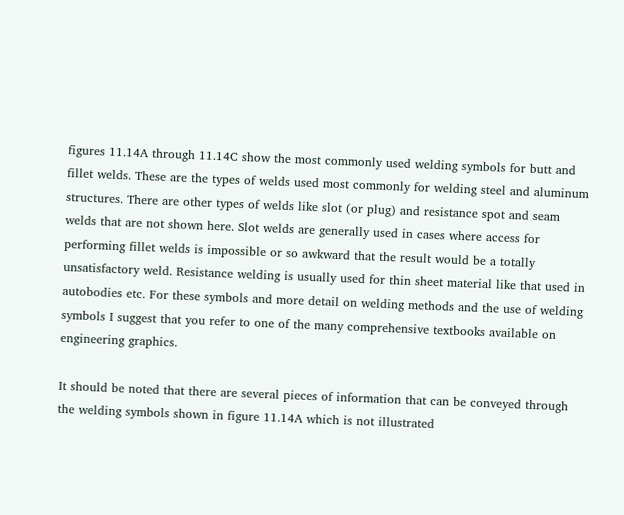figures 11.14A through 11.14C show the most commonly used welding symbols for butt and fillet welds. These are the types of welds used most commonly for welding steel and aluminum structures. There are other types of welds like slot (or plug) and resistance spot and seam welds that are not shown here. Slot welds are generally used in cases where access for performing fillet welds is impossible or so awkward that the result would be a totally unsatisfactory weld. Resistance welding is usually used for thin sheet material like that used in autobodies etc. For these symbols and more detail on welding methods and the use of welding symbols I suggest that you refer to one of the many comprehensive textbooks available on engineering graphics.

It should be noted that there are several pieces of information that can be conveyed through the welding symbols shown in figure 11.14A which is not illustrated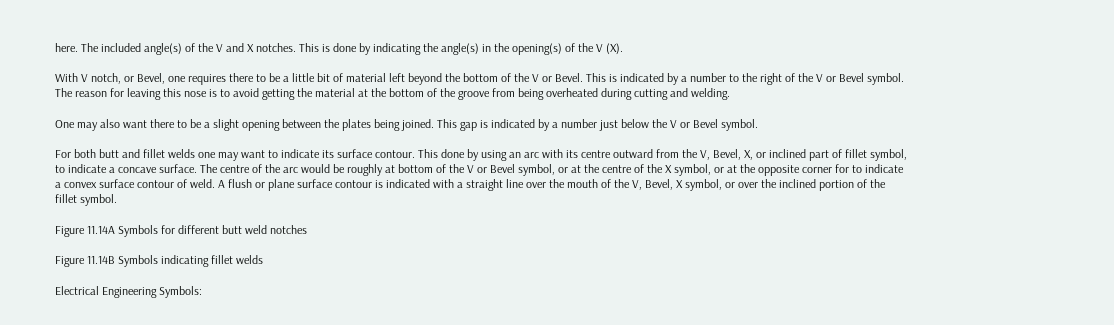here. The included angle(s) of the V and X notches. This is done by indicating the angle(s) in the opening(s) of the V (X).

With V notch, or Bevel, one requires there to be a little bit of material left beyond the bottom of the V or Bevel. This is indicated by a number to the right of the V or Bevel symbol. The reason for leaving this nose is to avoid getting the material at the bottom of the groove from being overheated during cutting and welding.

One may also want there to be a slight opening between the plates being joined. This gap is indicated by a number just below the V or Bevel symbol.

For both butt and fillet welds one may want to indicate its surface contour. This done by using an arc with its centre outward from the V, Bevel, X, or inclined part of fillet symbol, to indicate a concave surface. The centre of the arc would be roughly at bottom of the V or Bevel symbol, or at the centre of the X symbol, or at the opposite corner for to indicate a convex surface contour of weld. A flush or plane surface contour is indicated with a straight line over the mouth of the V, Bevel, X symbol, or over the inclined portion of the fillet symbol.

Figure 11.14A Symbols for different butt weld notches

Figure 11.14B Symbols indicating fillet welds

Electrical Engineering Symbols: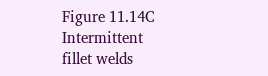Figure 11.14C Intermittent fillet welds